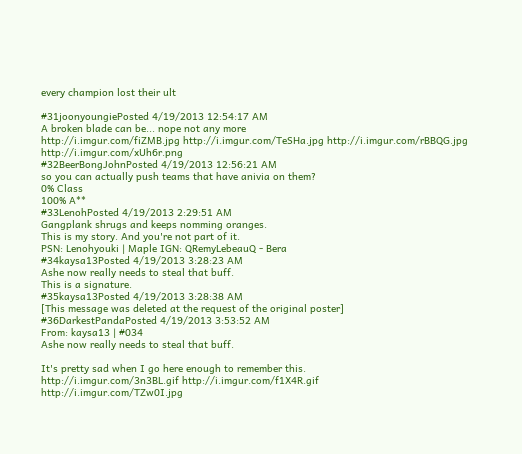every champion lost their ult

#31joonyoungiePosted 4/19/2013 12:54:17 AM
A broken blade can be... nope not any more
http://i.imgur.com/fiZMB.jpg http://i.imgur.com/TeSHa.jpg http://i.imgur.com/rBBQG.jpg http://i.imgur.com/xUh6r.png
#32BeerBongJohnPosted 4/19/2013 12:56:21 AM
so you can actually push teams that have anivia on them?
0% Class
100% A**
#33LenohPosted 4/19/2013 2:29:51 AM
Gangplank shrugs and keeps nomming oranges.
This is my story. And you're not part of it.
PSN: Lenohyouki | Maple IGN: QRemyLebeauQ - Bera
#34kaysa13Posted 4/19/2013 3:28:23 AM
Ashe now really needs to steal that buff.
This is a signature.
#35kaysa13Posted 4/19/2013 3:28:38 AM
[This message was deleted at the request of the original poster]
#36DarkestPandaPosted 4/19/2013 3:53:52 AM
From: kaysa13 | #034
Ashe now really needs to steal that buff.

It's pretty sad when I go here enough to remember this.
http://i.imgur.com/3n3BL.gif http://i.imgur.com/f1X4R.gif
http://i.imgur.com/TZw0I.jpg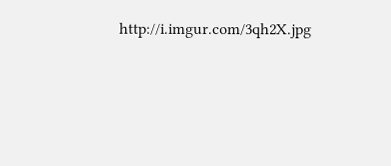http://i.imgur.com/3qh2X.jpg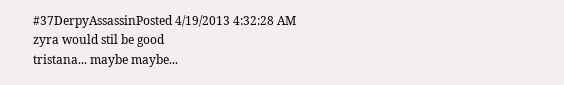#37DerpyAssassinPosted 4/19/2013 4:32:28 AM
zyra would stil be good
tristana... maybe maybe...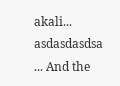akali... asdasdasdsa
... And the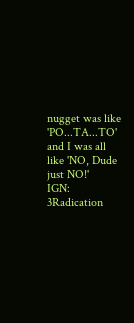nugget was like 'PO...TA...TO' and I was all like 'NO, Dude just NO!'
IGN: 3Radication